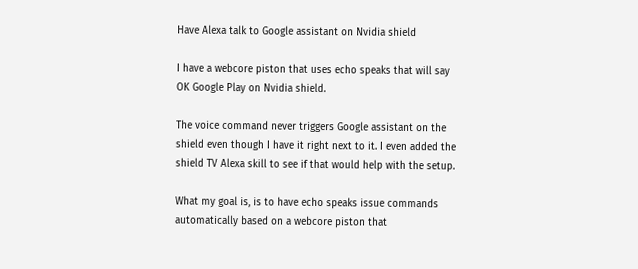Have Alexa talk to Google assistant on Nvidia shield

I have a webcore piston that uses echo speaks that will say OK Google Play on Nvidia shield.

The voice command never triggers Google assistant on the shield even though I have it right next to it. I even added the shield TV Alexa skill to see if that would help with the setup.

What my goal is, is to have echo speaks issue commands automatically based on a webcore piston that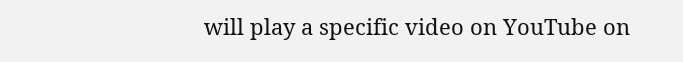will play a specific video on YouTube on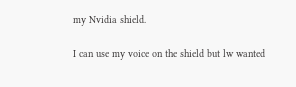my Nvidia shield.

I can use my voice on the shield but lw wanted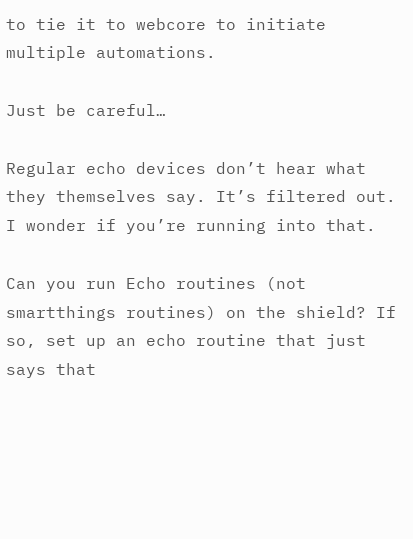to tie it to webcore to initiate multiple automations.

Just be careful…

Regular echo devices don’t hear what they themselves say. It’s filtered out. I wonder if you’re running into that.

Can you run Echo routines (not smartthings routines) on the shield? If so, set up an echo routine that just says that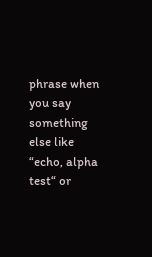phrase when you say something else like “echo, alpha test“ or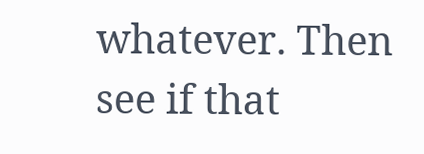whatever. Then see if that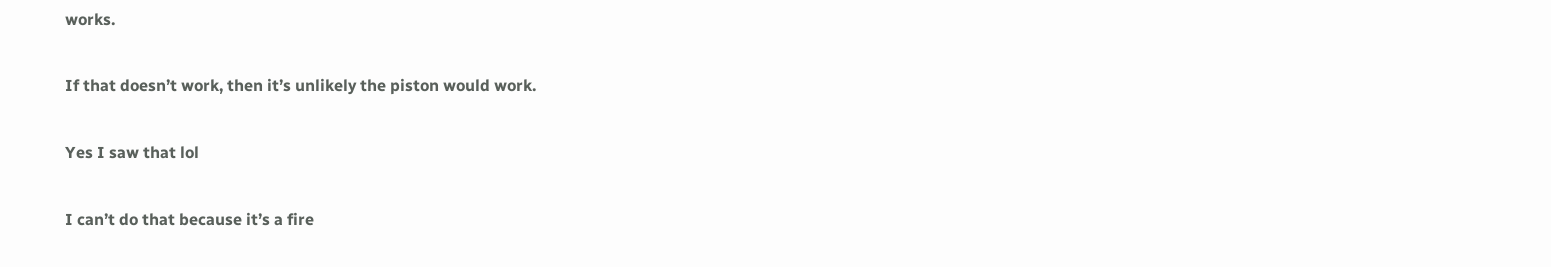works.

If that doesn’t work, then it’s unlikely the piston would work.

Yes I saw that lol

I can’t do that because it’s a fire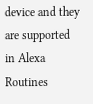device and they are supported in Alexa Routines